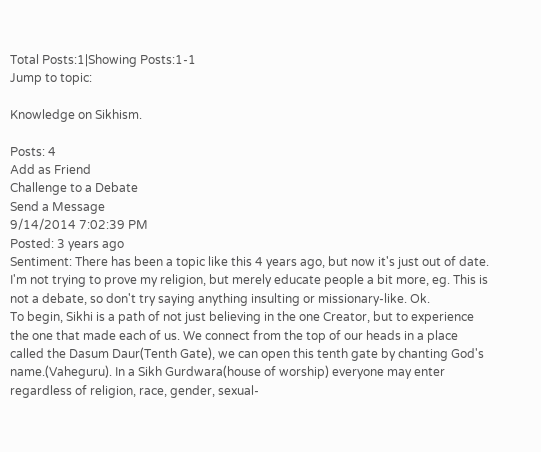Total Posts:1|Showing Posts:1-1
Jump to topic:

Knowledge on Sikhism.

Posts: 4
Add as Friend
Challenge to a Debate
Send a Message
9/14/2014 7:02:39 PM
Posted: 3 years ago
Sentiment: There has been a topic like this 4 years ago, but now it's just out of date. I'm not trying to prove my religion, but merely educate people a bit more, eg. This is not a debate, so don't try saying anything insulting or missionary-like. Ok.
To begin, Sikhi is a path of not just believing in the one Creator, but to experience the one that made each of us. We connect from the top of our heads in a place called the Dasum Daur(Tenth Gate), we can open this tenth gate by chanting God's name.(Vaheguru). In a Sikh Gurdwara(house of worship) everyone may enter regardless of religion, race, gender, sexual-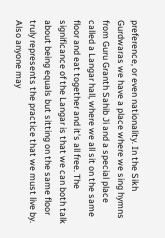preference, or even nationality. In the Sikh Gurdwaras we have a place where we sing hymns from Guru Granth Sahib Ji and a special place called a Langar hall, where we all sit on the same floor and eat together and it's all free. The significance of the Langar is that we can both talk about being equals but sitting on the same floor truly represents the practice that we must live by. Also anyone may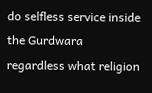do selfless service inside the Gurdwara regardless what religion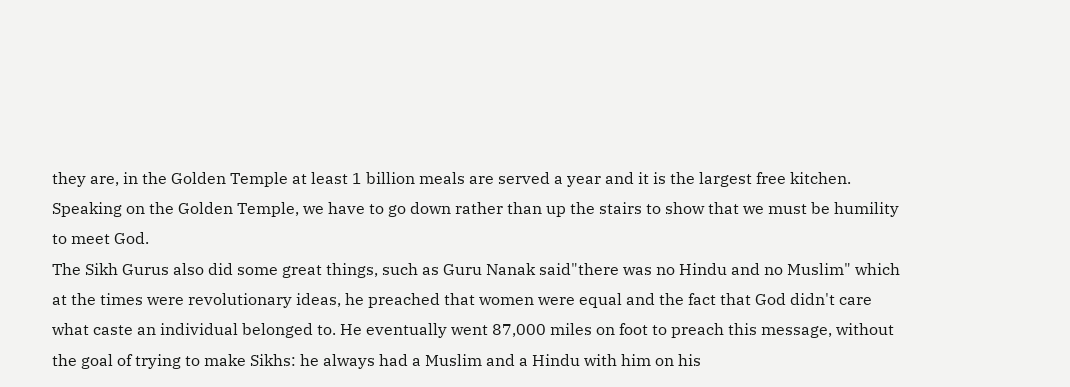they are, in the Golden Temple at least 1 billion meals are served a year and it is the largest free kitchen. Speaking on the Golden Temple, we have to go down rather than up the stairs to show that we must be humility to meet God.
The Sikh Gurus also did some great things, such as Guru Nanak said"there was no Hindu and no Muslim" which at the times were revolutionary ideas, he preached that women were equal and the fact that God didn't care what caste an individual belonged to. He eventually went 87,000 miles on foot to preach this message, without the goal of trying to make Sikhs: he always had a Muslim and a Hindu with him on his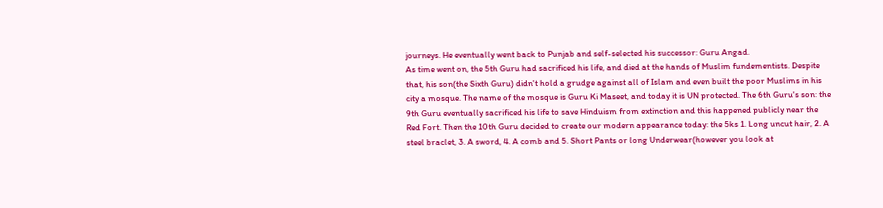journeys. He eventually went back to Punjab and self-selected his successor: Guru Angad.
As time went on, the 5th Guru had sacrificed his life, and died at the hands of Muslim fundementists. Despite that, his son(the Sixth Guru) didn't hold a grudge against all of Islam and even built the poor Muslims in his city a mosque. The name of the mosque is Guru Ki Maseet, and today it is UN protected. The 6th Guru's son: the 9th Guru eventually sacrificed his life to save Hinduism from extinction and this happened publicly near the Red Fort. Then the 10th Guru decided to create our modern appearance today: the 5ks 1. Long uncut hair, 2. A steel braclet, 3. A sword, 4. A comb and 5. Short Pants or long Underwear(however you look at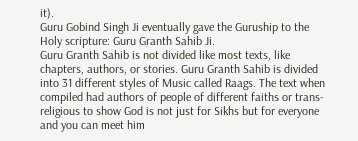it).
Guru Gobind Singh Ji eventually gave the Guruship to the Holy scripture: Guru Granth Sahib Ji.
Guru Granth Sahib is not divided like most texts, like chapters, authors, or stories. Guru Granth Sahib is divided into 31 different styles of Music called Raags. The text when compiled had authors of people of different faiths or trans-religious to show God is not just for Sikhs but for everyone and you can meet him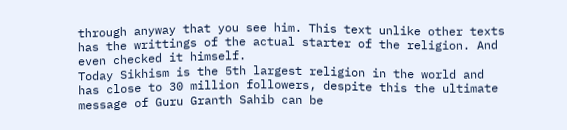through anyway that you see him. This text unlike other texts has the writtings of the actual starter of the religion. And even checked it himself.
Today Sikhism is the 5th largest religion in the world and has close to 30 million followers, despite this the ultimate message of Guru Granth Sahib can be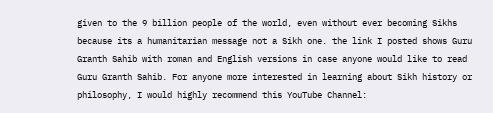given to the 9 billion people of the world, even without ever becoming Sikhs because its a humanitarian message not a Sikh one. the link I posted shows Guru Granth Sahib with roman and English versions in case anyone would like to read Guru Granth Sahib. For anyone more interested in learning about Sikh history or philosophy, I would highly recommend this YouTube Channel: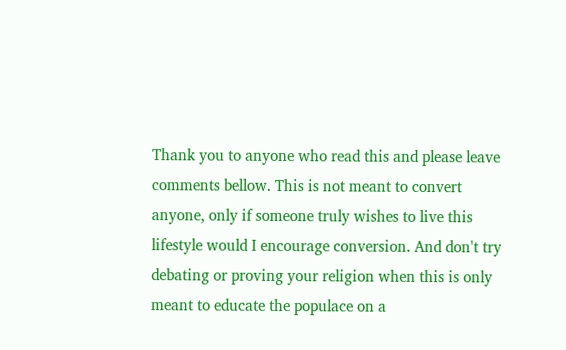Thank you to anyone who read this and please leave comments bellow. This is not meant to convert anyone, only if someone truly wishes to live this lifestyle would I encourage conversion. And don't try debating or proving your religion when this is only meant to educate the populace on a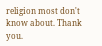religion most don't know about. Thank you.